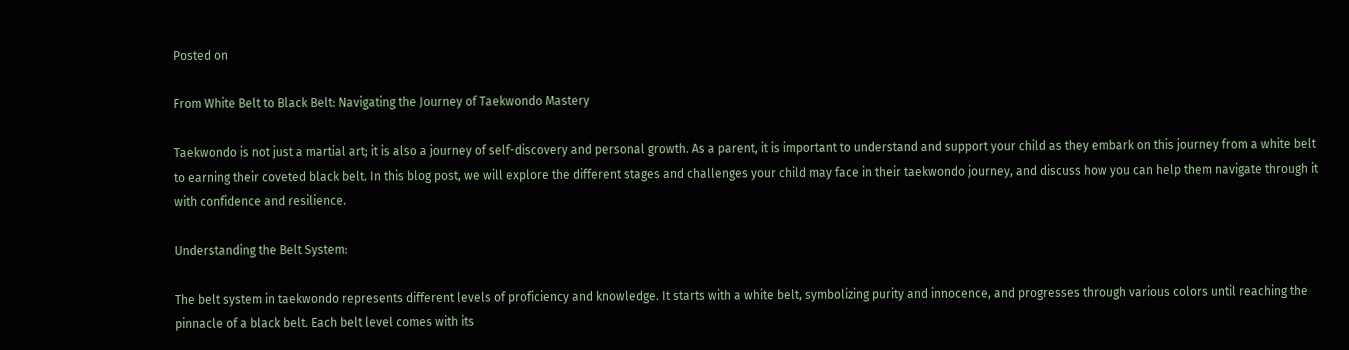Posted on

From White Belt to Black Belt: Navigating the Journey of Taekwondo Mastery

Taekwondo is not just a martial art; it is also a journey of self-discovery and personal growth. As a parent, it is important to understand and support your child as they embark on this journey from a white belt to earning their coveted black belt. In this blog post, we will explore the different stages and challenges your child may face in their taekwondo journey, and discuss how you can help them navigate through it with confidence and resilience.

Understanding the Belt System:

The belt system in taekwondo represents different levels of proficiency and knowledge. It starts with a white belt, symbolizing purity and innocence, and progresses through various colors until reaching the pinnacle of a black belt. Each belt level comes with its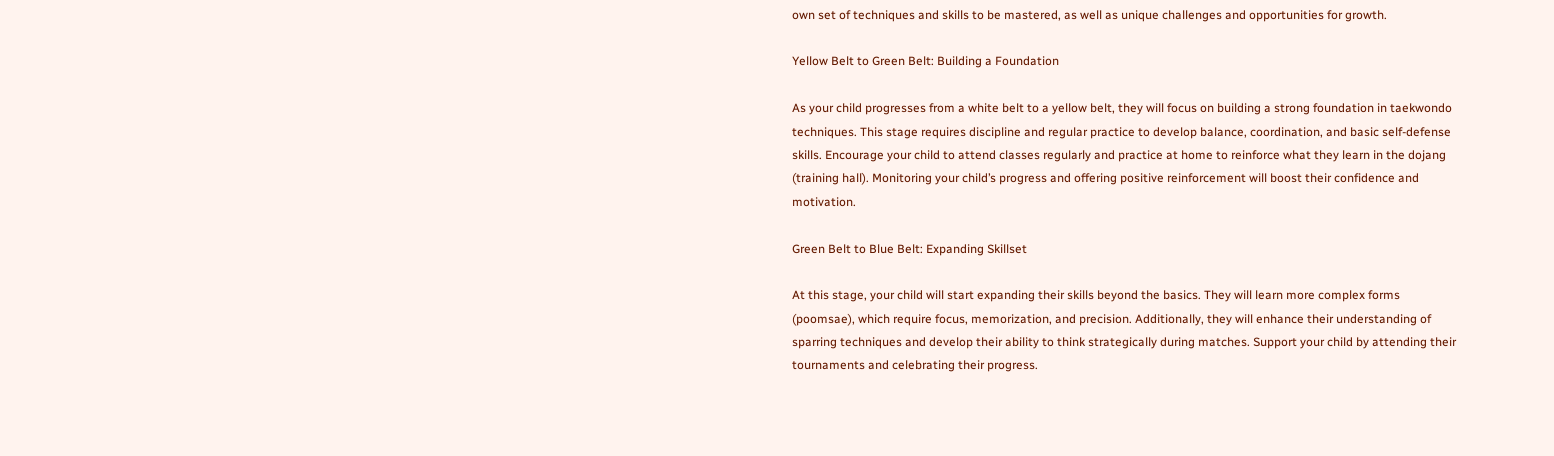own set of techniques and skills to be mastered, as well as unique challenges and opportunities for growth.

Yellow Belt to Green Belt: Building a Foundation

As your child progresses from a white belt to a yellow belt, they will focus on building a strong foundation in taekwondo techniques. This stage requires discipline and regular practice to develop balance, coordination, and basic self-defense skills. Encourage your child to attend classes regularly and practice at home to reinforce what they learn in the dojang (training hall). Monitoring your child’s progress and offering positive reinforcement will boost their confidence and motivation.

Green Belt to Blue Belt: Expanding Skillset

At this stage, your child will start expanding their skills beyond the basics. They will learn more complex forms (poomsae), which require focus, memorization, and precision. Additionally, they will enhance their understanding of sparring techniques and develop their ability to think strategically during matches. Support your child by attending their tournaments and celebrating their progress.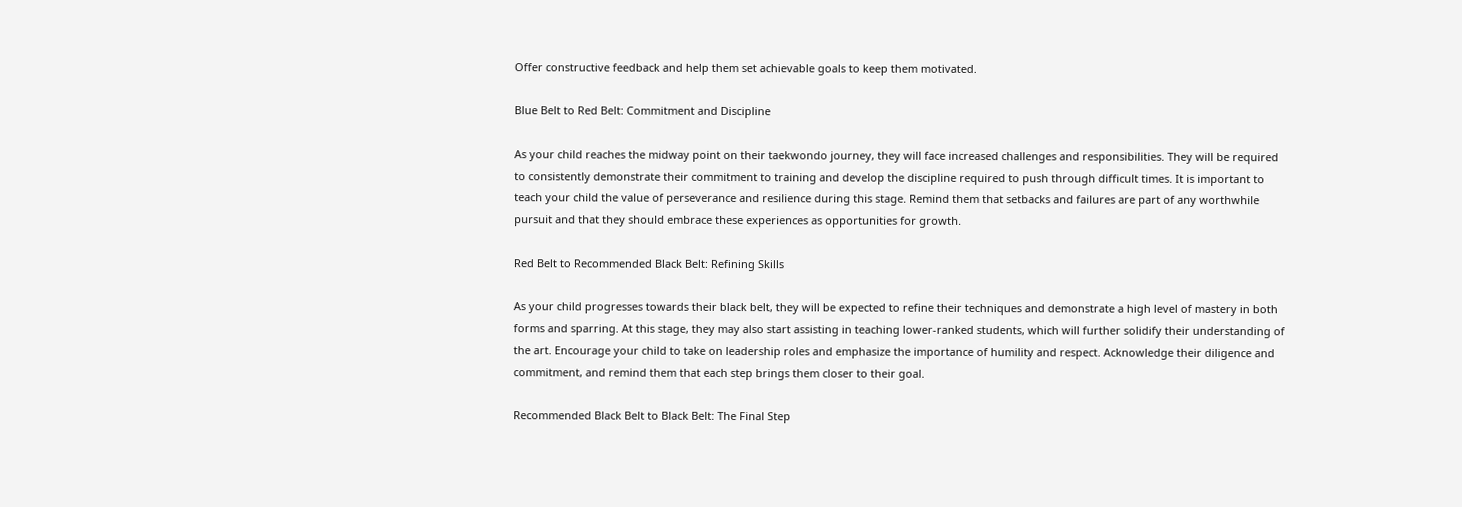Offer constructive feedback and help them set achievable goals to keep them motivated.

Blue Belt to Red Belt: Commitment and Discipline

As your child reaches the midway point on their taekwondo journey, they will face increased challenges and responsibilities. They will be required to consistently demonstrate their commitment to training and develop the discipline required to push through difficult times. It is important to teach your child the value of perseverance and resilience during this stage. Remind them that setbacks and failures are part of any worthwhile pursuit and that they should embrace these experiences as opportunities for growth.

Red Belt to Recommended Black Belt: Refining Skills

As your child progresses towards their black belt, they will be expected to refine their techniques and demonstrate a high level of mastery in both forms and sparring. At this stage, they may also start assisting in teaching lower-ranked students, which will further solidify their understanding of the art. Encourage your child to take on leadership roles and emphasize the importance of humility and respect. Acknowledge their diligence and commitment, and remind them that each step brings them closer to their goal.

Recommended Black Belt to Black Belt: The Final Step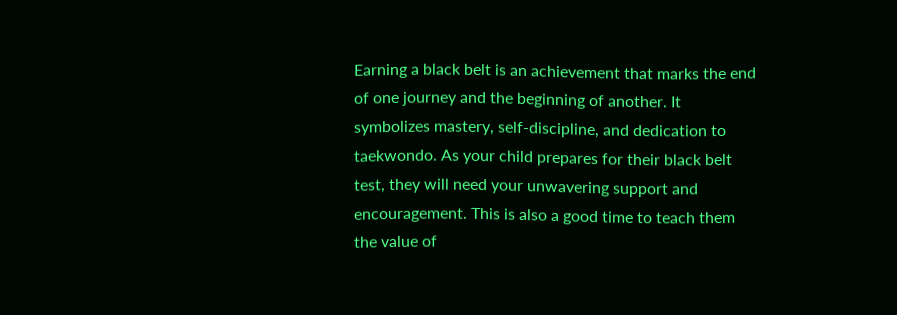Earning a black belt is an achievement that marks the end of one journey and the beginning of another. It symbolizes mastery, self-discipline, and dedication to taekwondo. As your child prepares for their black belt test, they will need your unwavering support and encouragement. This is also a good time to teach them the value of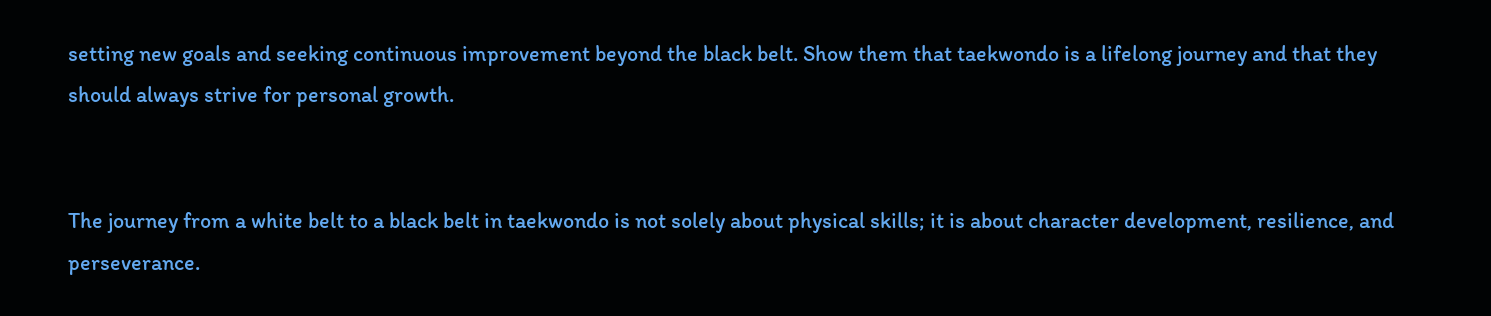setting new goals and seeking continuous improvement beyond the black belt. Show them that taekwondo is a lifelong journey and that they should always strive for personal growth.


The journey from a white belt to a black belt in taekwondo is not solely about physical skills; it is about character development, resilience, and perseverance.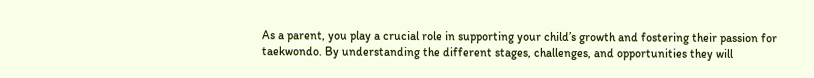As a parent, you play a crucial role in supporting your child’s growth and fostering their passion for taekwondo. By understanding the different stages, challenges, and opportunities they will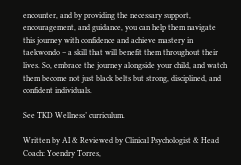encounter, and by providing the necessary support, encouragement, and guidance, you can help them navigate this journey with confidence and achieve mastery in taekwondo – a skill that will benefit them throughout their lives. So, embrace the journey alongside your child, and watch them become not just black belts but strong, disciplined, and confident individuals.

See TKD Wellness’ curriculum.

Written by AI & Reviewed by Clinical Psychologist & Head Coach: Yoendry Torres,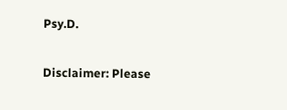Psy.D.

Disclaimer: Please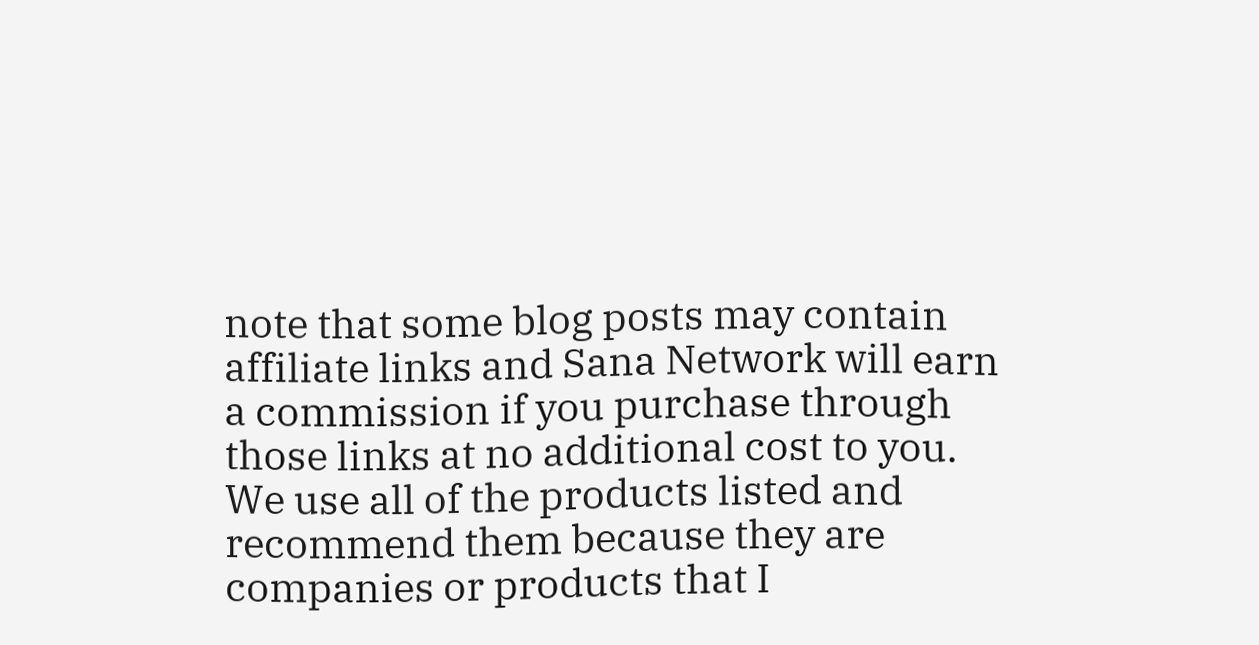note that some blog posts may contain affiliate links and Sana Network will earn a commission if you purchase through those links at no additional cost to you. We use all of the products listed and recommend them because they are companies or products that I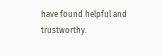have found helpful and trustworthy.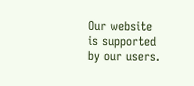Our website is supported by our users.